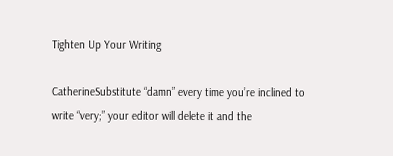Tighten Up Your Writing

CatherineSubstitute “damn” every time you’re inclined to write “very;” your editor will delete it and the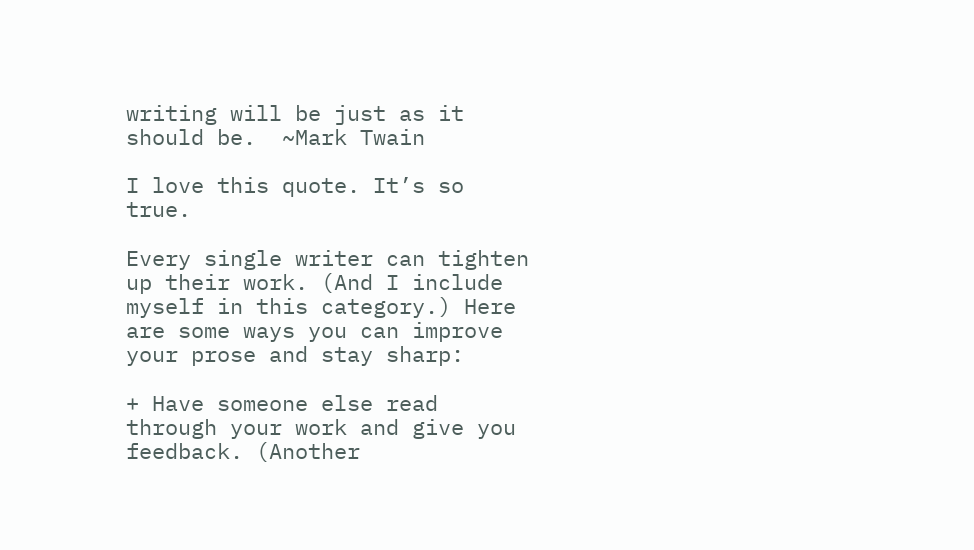writing will be just as it should be.  ~Mark Twain

I love this quote. It’s so true.

Every single writer can tighten up their work. (And I include myself in this category.) Here are some ways you can improve your prose and stay sharp:

+ Have someone else read through your work and give you feedback. (Another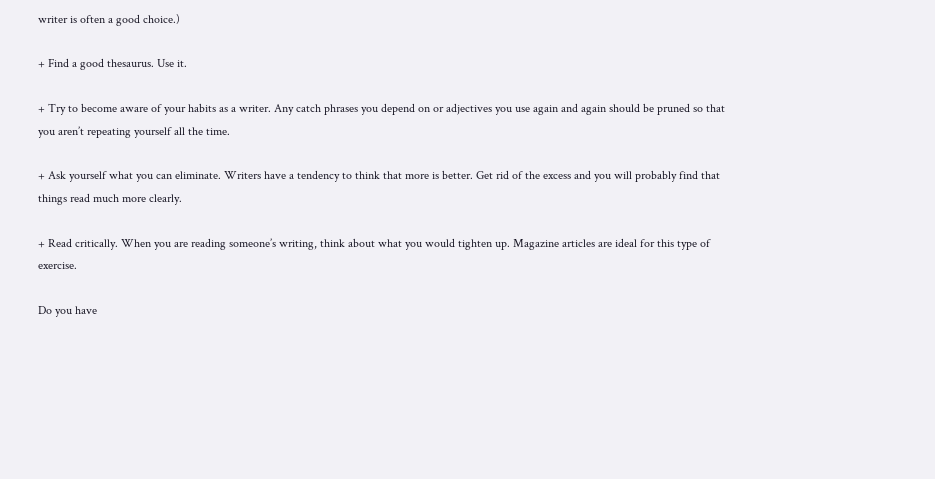writer is often a good choice.)

+ Find a good thesaurus. Use it.

+ Try to become aware of your habits as a writer. Any catch phrases you depend on or adjectives you use again and again should be pruned so that you aren’t repeating yourself all the time.

+ Ask yourself what you can eliminate. Writers have a tendency to think that more is better. Get rid of the excess and you will probably find that things read much more clearly.

+ Read critically. When you are reading someone’s writing, think about what you would tighten up. Magazine articles are ideal for this type of exercise.

Do you have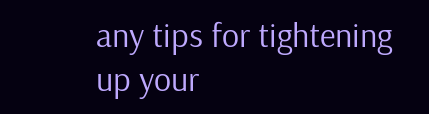any tips for tightening up your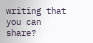writing that you can share?